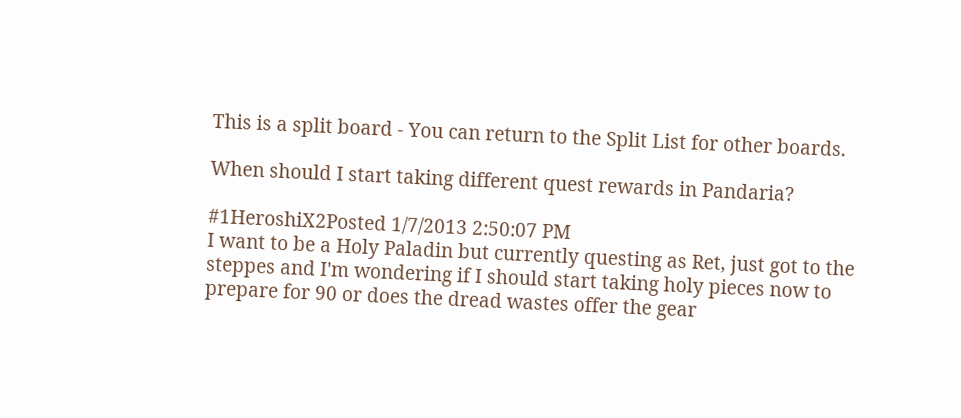This is a split board - You can return to the Split List for other boards.

When should I start taking different quest rewards in Pandaria?

#1HeroshiX2Posted 1/7/2013 2:50:07 PM
I want to be a Holy Paladin but currently questing as Ret, just got to the steppes and I'm wondering if I should start taking holy pieces now to prepare for 90 or does the dread wastes offer the gear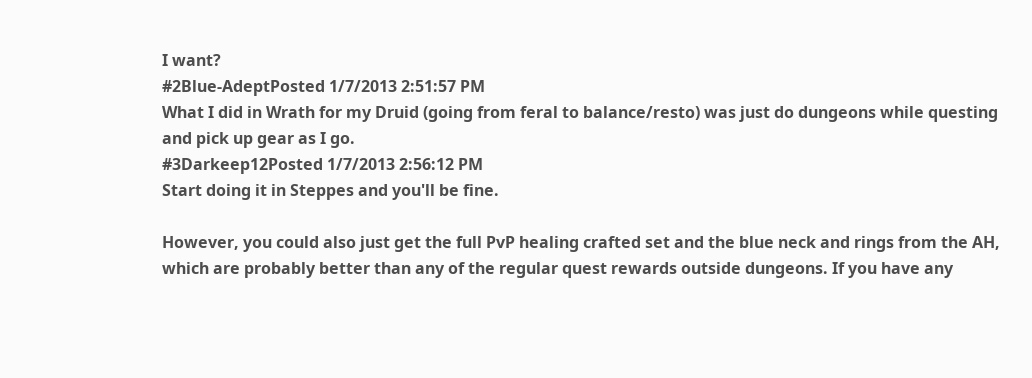I want?
#2Blue-AdeptPosted 1/7/2013 2:51:57 PM
What I did in Wrath for my Druid (going from feral to balance/resto) was just do dungeons while questing and pick up gear as I go.
#3Darkeep12Posted 1/7/2013 2:56:12 PM
Start doing it in Steppes and you'll be fine.

However, you could also just get the full PvP healing crafted set and the blue neck and rings from the AH, which are probably better than any of the regular quest rewards outside dungeons. If you have any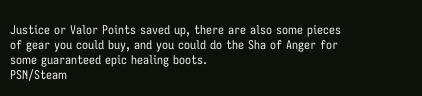Justice or Valor Points saved up, there are also some pieces of gear you could buy, and you could do the Sha of Anger for some guaranteed epic healing boots.
PSN/Steam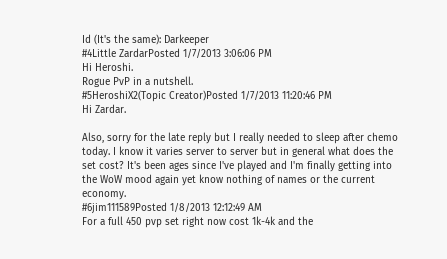Id (It's the same): Darkeeper
#4Little ZardarPosted 1/7/2013 3:06:06 PM
Hi Heroshi.
Rogue PvP in a nutshell.
#5HeroshiX2(Topic Creator)Posted 1/7/2013 11:20:46 PM
Hi Zardar.

Also, sorry for the late reply but I really needed to sleep after chemo today. I know it varies server to server but in general what does the set cost? It's been ages since I've played and I'm finally getting into the WoW mood again yet know nothing of names or the current economy.
#6jim111589Posted 1/8/2013 12:12:49 AM
For a full 450 pvp set right now cost 1k-4k and the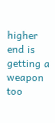higher end is getting a weapon too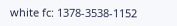white fc: 1378-3538-1152